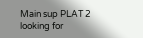Main sup PLAT 2 looking for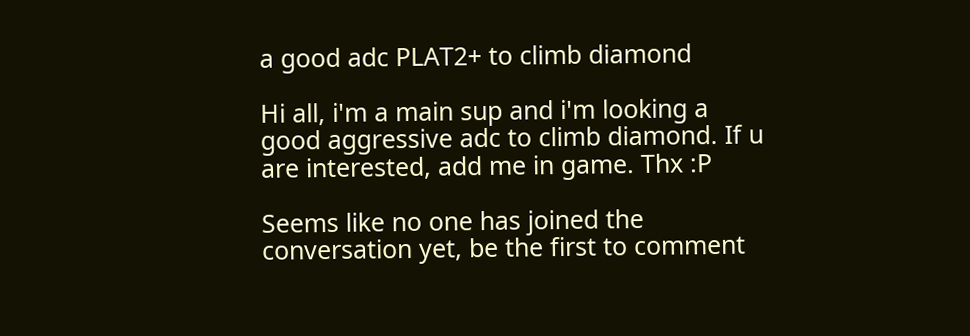a good adc PLAT2+ to climb diamond

Hi all, i'm a main sup and i'm looking a good aggressive adc to climb diamond. If u are interested, add me in game. Thx :P

Seems like no one has joined the conversation yet, be the first to comment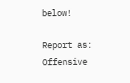below!

Report as:
Offensive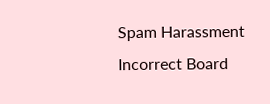Spam Harassment Incorrect Board